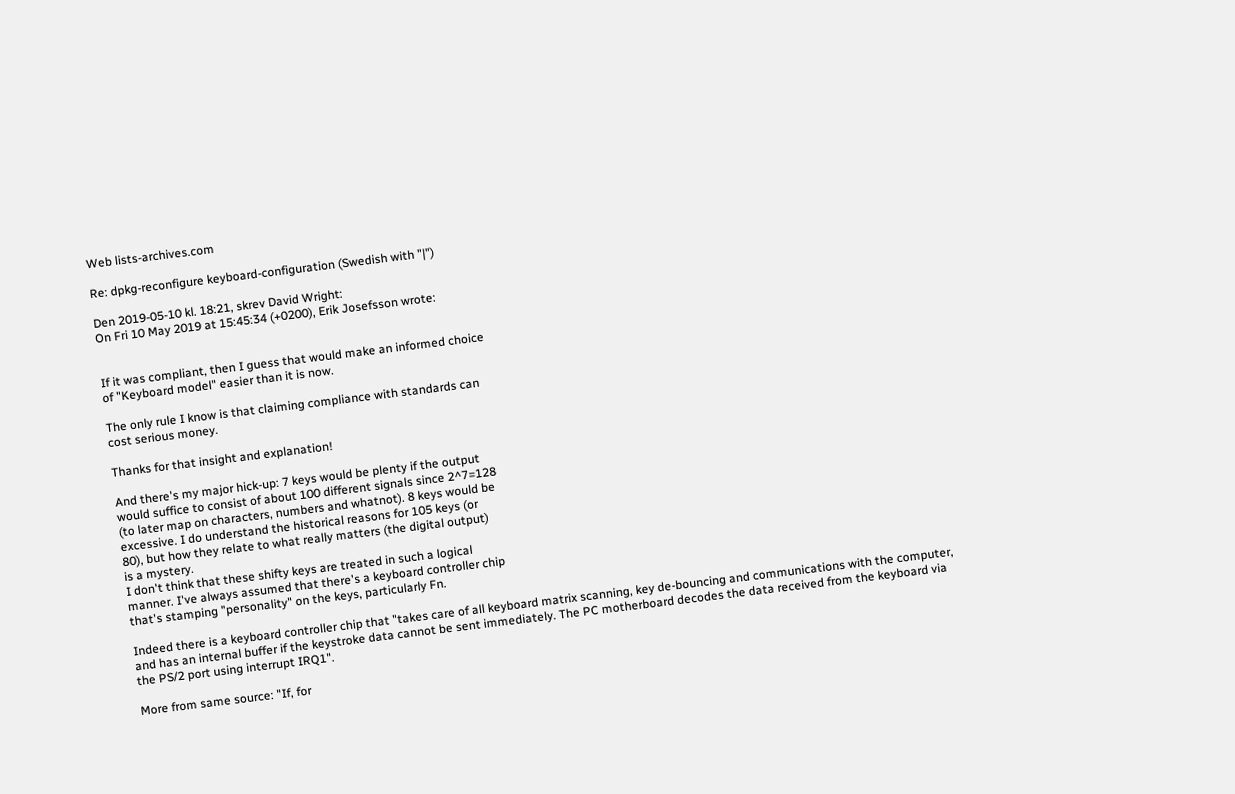Web lists-archives.com

Re: dpkg-reconfigure keyboard-configuration (Swedish with "|")

Den 2019-05-10 kl. 18:21, skrev David Wright:
On Fri 10 May 2019 at 15:45:34 (+0200), Erik Josefsson wrote:


If it was compliant, then I guess that would make an informed choice
of "Keyboard model" easier than it is now.

The only rule I know is that claiming compliance with standards can
cost serious money.

Thanks for that insight and explanation!

And there's my major hick-up: 7 keys would be plenty if the output
would suffice to consist of about 100 different signals since 2^7=128
(to later map on characters, numbers and whatnot). 8 keys would be
excessive. I do understand the historical reasons for 105 keys (or
80), but how they relate to what really matters (the digital output)
is a mystery.
I don't think that these shifty keys are treated in such a logical
manner. I've always assumed that there's a keyboard controller chip
that's stamping "personality" on the keys, particularly Fn.

Indeed there is a keyboard controller chip that "takes care of all keyboard matrix scanning, key de-bouncing and communications with the computer, and has an internal buffer if the keystroke data cannot be sent immediately. The PC motherboard decodes the data received from the keyboard via the PS/2 port using interrupt IRQ1".

More from same source: "If, for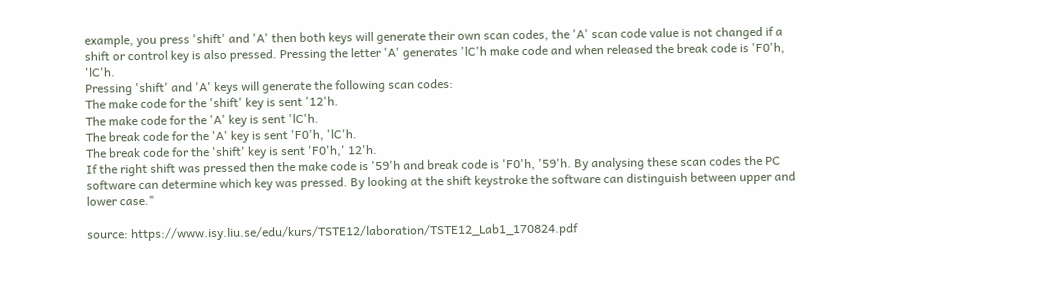example, you press 'shift' and 'A' then both keys will generate their own scan codes, the 'A' scan code value is not changed if a shift or control key is also pressed. Pressing the letter 'A' generates 'lC'h make code and when released the break code is 'F0'h, 'lC'h.
Pressing 'shift' and 'A' keys will generate the following scan codes:
The make code for the 'shift' key is sent '12'h.
The make code for the 'A' key is sent 'lC'h.
The break code for the 'A' key is sent 'F0'h, 'lC'h.
The break code for the 'shift' key is sent 'F0'h,' 12'h.
If the right shift was pressed then the make code is '59'h and break code is 'F0'h, '59'h. By analysing these scan codes the PC software can determine which key was pressed. By looking at the shift keystroke the software can distinguish between upper and lower case."

source: https://www.isy.liu.se/edu/kurs/TSTE12/laboration/TSTE12_Lab1_170824.pdf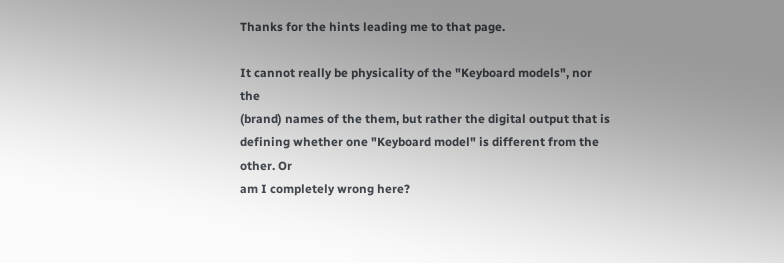Thanks for the hints leading me to that page.

It cannot really be physicality of the "Keyboard models", nor the
(brand) names of the them, but rather the digital output that is
defining whether one "Keyboard model" is different from the other. Or
am I completely wrong here?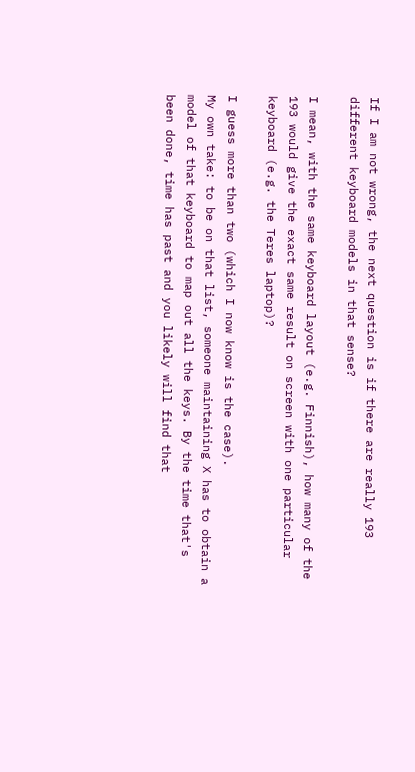If I am not wrong, the next question is if there are really 193
different keyboard models in that sense?

I mean, with the same keyboard layout (e.g. Finnish), how many of the
193 would give the exact same result on screen with one particular
keyboard (e.g. the Teres laptop)?

I guess more than two (which I now know is the case).
My own take: to be on that list, someone maintaining X has to obtain a
model of that keyboard to map out all the keys. By the time that's
been done, time has past and you likely will find that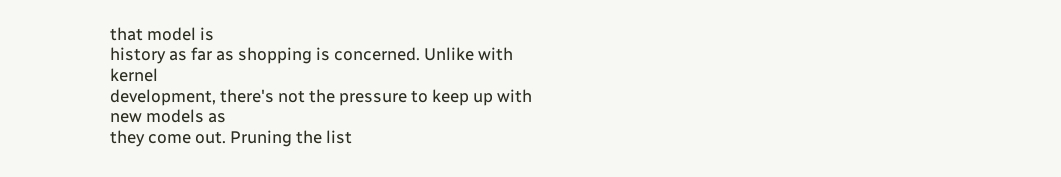that model is
history as far as shopping is concerned. Unlike with kernel
development, there's not the pressure to keep up with new models as
they come out. Pruning the list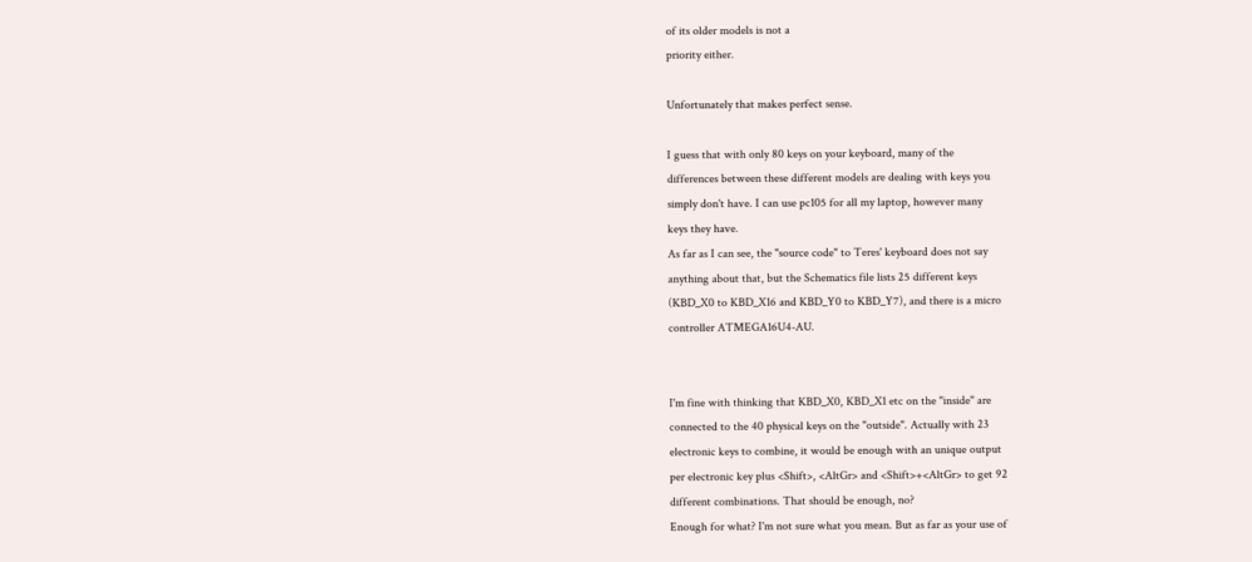of its older models is not a
priority either.

Unfortunately that makes perfect sense.

I guess that with only 80 keys on your keyboard, many of the
differences between these different models are dealing with keys you
simply don't have. I can use pc105 for all my laptop, however many
keys they have.
As far as I can see, the "source code" to Teres' keyboard does not say
anything about that, but the Schematics file lists 25 different keys
(KBD_X0 to KBD_X16 and KBD_Y0 to KBD_Y7), and there is a micro
controller ATMEGA16U4-AU.


I'm fine with thinking that KBD_X0, KBD_X1 etc on the "inside" are
connected to the 40 physical keys on the "outside". Actually with 23
electronic keys to combine, it would be enough with an unique output
per electronic key plus <Shift>, <AltGr> and <Shift>+<AltGr> to get 92
different combinations. That should be enough, no?
Enough for what? I'm not sure what you mean. But as far as your use of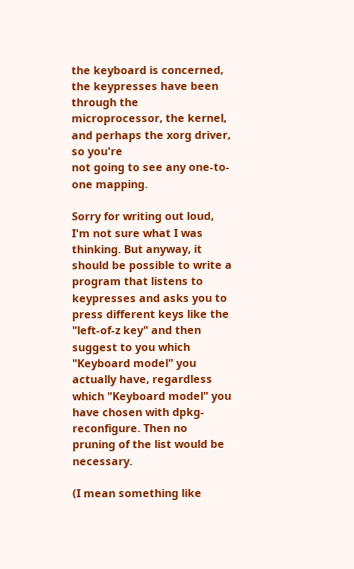the keyboard is concerned, the keypresses have been through the
microprocessor, the kernel, and perhaps the xorg driver, so you're
not going to see any one-to-one mapping.

Sorry for writing out loud, I'm not sure what I was thinking. But anyway, it should be possible to write a program that listens to keypresses and asks you to press different keys like the "left-of-z key" and then suggest to you which "Keyboard model" you actually have, regardless which "Keyboard model" you have chosen with dpkg-reconfigure. Then no pruning of the list would be necessary.

(I mean something like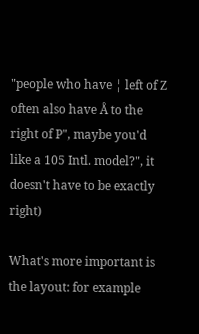"people who have ¦ left of Z often also have Å to the right of P", maybe you'd like a 105 Intl. model?", it doesn't have to be exactly right)

What's more important is the layout: for example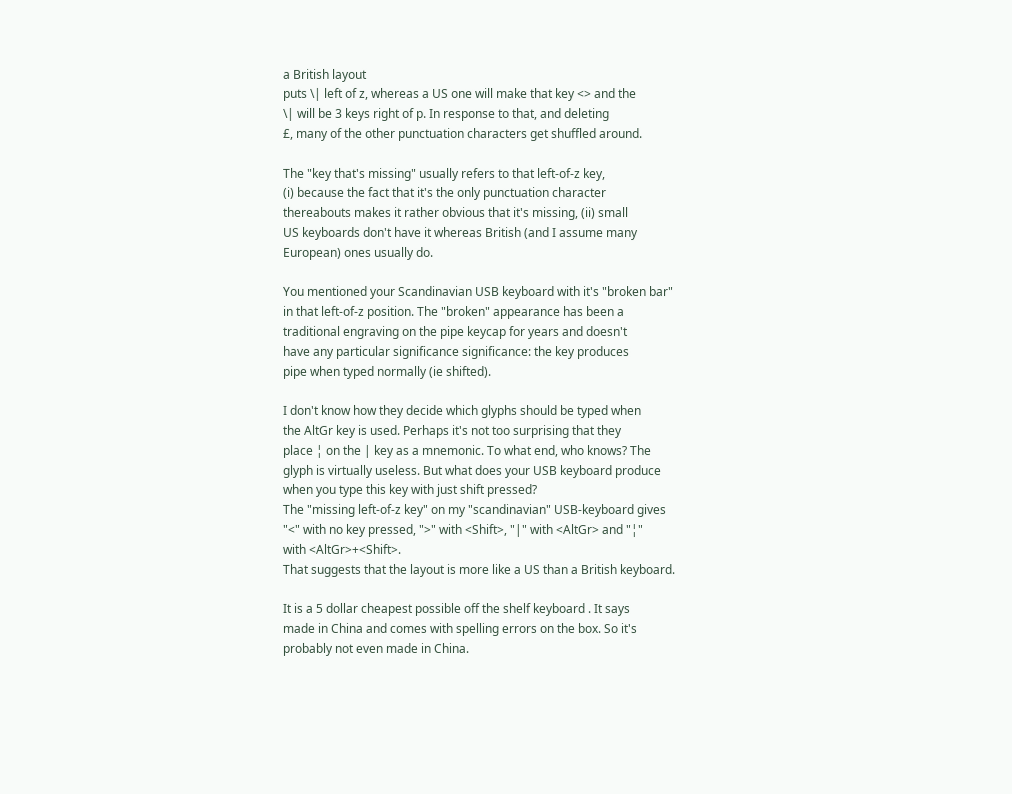a British layout
puts \| left of z, whereas a US one will make that key <> and the
\| will be 3 keys right of p. In response to that, and deleting
£, many of the other punctuation characters get shuffled around.

The "key that's missing" usually refers to that left-of-z key,
(i) because the fact that it's the only punctuation character
thereabouts makes it rather obvious that it's missing, (ii) small
US keyboards don't have it whereas British (and I assume many
European) ones usually do.

You mentioned your Scandinavian USB keyboard with it's "broken bar"
in that left-of-z position. The "broken" appearance has been a
traditional engraving on the pipe keycap for years and doesn't
have any particular significance significance: the key produces
pipe when typed normally (ie shifted).

I don't know how they decide which glyphs should be typed when
the AltGr key is used. Perhaps it's not too surprising that they
place ¦ on the | key as a mnemonic. To what end, who knows? The
glyph is virtually useless. But what does your USB keyboard produce
when you type this key with just shift pressed?
The "missing left-of-z key" on my "scandinavian" USB-keyboard gives
"<" with no key pressed, ">" with <Shift>, "|" with <AltGr> and "¦"
with <AltGr>+<Shift>.
That suggests that the layout is more like a US than a British keyboard.

It is a 5 dollar cheapest possible off the shelf keyboard . It says
made in China and comes with spelling errors on the box. So it's
probably not even made in China.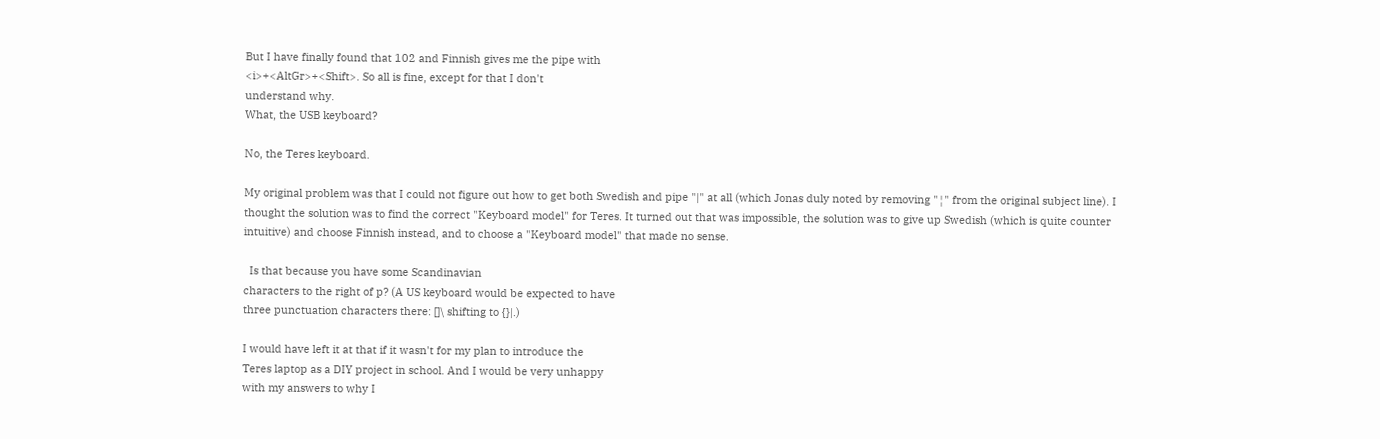But I have finally found that 102 and Finnish gives me the pipe with
<i>+<AltGr>+<Shift>. So all is fine, except for that I don't
understand why.
What, the USB keyboard?

No, the Teres keyboard.

My original problem was that I could not figure out how to get both Swedish and pipe "|" at all (which Jonas duly noted by removing "¦" from the original subject line). I thought the solution was to find the correct "Keyboard model" for Teres. It turned out that was impossible, the solution was to give up Swedish (which is quite counter intuitive) and choose Finnish instead, and to choose a "Keyboard model" that made no sense.

  Is that because you have some Scandinavian
characters to the right of p? (A US keyboard would be expected to have
three punctuation characters there: []\ shifting to {}|.)

I would have left it at that if it wasn't for my plan to introduce the
Teres laptop as a DIY project in school. And I would be very unhappy
with my answers to why I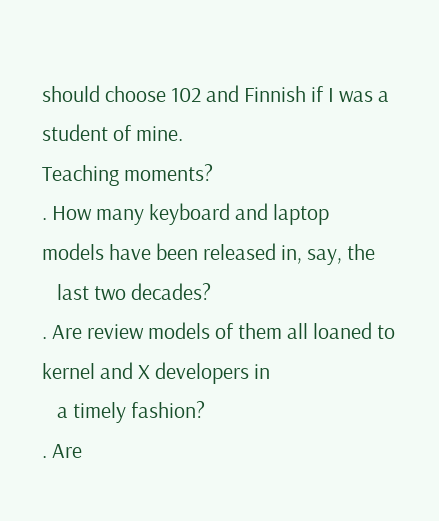should choose 102 and Finnish if I was a
student of mine.
Teaching moments?
. How many keyboard and laptop models have been released in, say, the
   last two decades?
. Are review models of them all loaned to kernel and X developers in
   a timely fashion?
. Are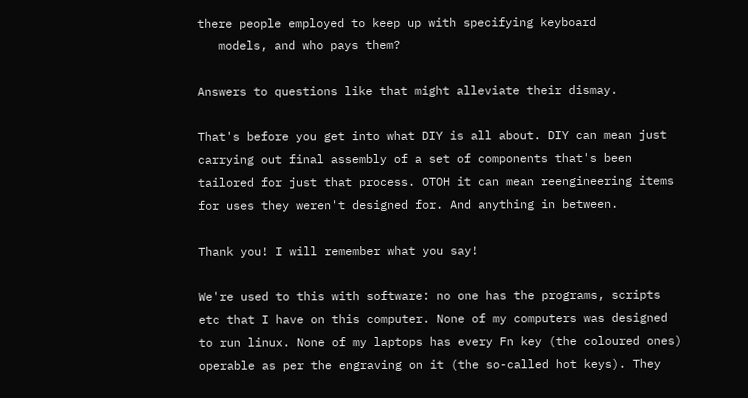there people employed to keep up with specifying keyboard
   models, and who pays them?

Answers to questions like that might alleviate their dismay.

That's before you get into what DIY is all about. DIY can mean just
carrying out final assembly of a set of components that's been
tailored for just that process. OTOH it can mean reengineering items
for uses they weren't designed for. And anything in between.

Thank you! I will remember what you say!

We're used to this with software: no one has the programs, scripts
etc that I have on this computer. None of my computers was designed
to run linux. None of my laptops has every Fn key (the coloured ones)
operable as per the engraving on it (the so-called hot keys). They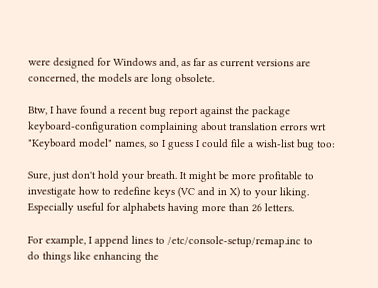were designed for Windows and, as far as current versions are
concerned, the models are long obsolete.

Btw, I have found a recent bug report against the package
keyboard-configuration complaining about translation errors wrt
"Keyboard model" names, so I guess I could file a wish-list bug too:

Sure, just don't hold your breath. It might be more profitable to
investigate how to redefine keys (VC and in X) to your liking.
Especially useful for alphabets having more than 26 letters.

For example, I append lines to /etc/console-setup/remap.inc to
do things like enhancing the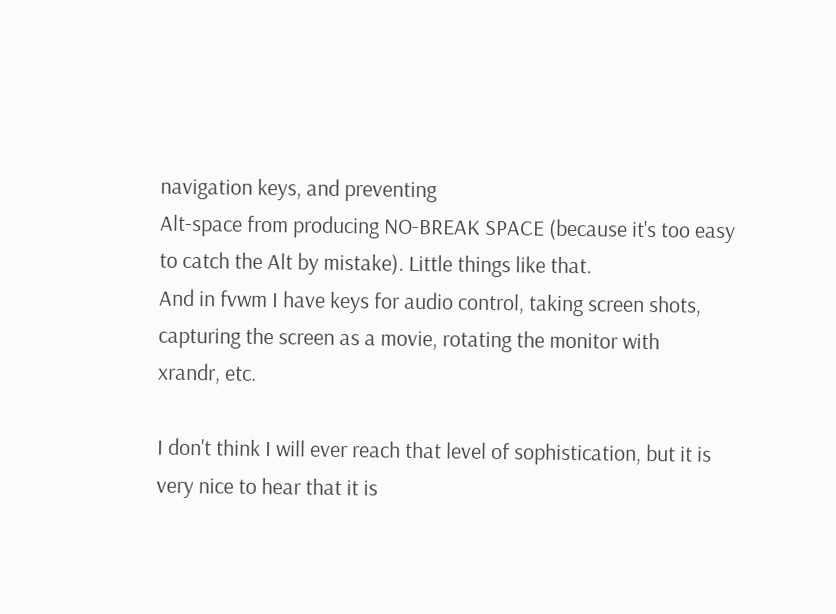navigation keys, and preventing
Alt-space from producing NO-BREAK SPACE (because it's too easy
to catch the Alt by mistake). Little things like that.
And in fvwm I have keys for audio control, taking screen shots,
capturing the screen as a movie, rotating the monitor with
xrandr, etc.

I don't think I will ever reach that level of sophistication, but it is very nice to hear that it is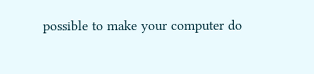possible to make your computer do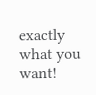exactly what you want!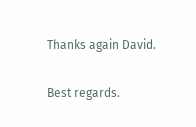Thanks again David.

Best regards.